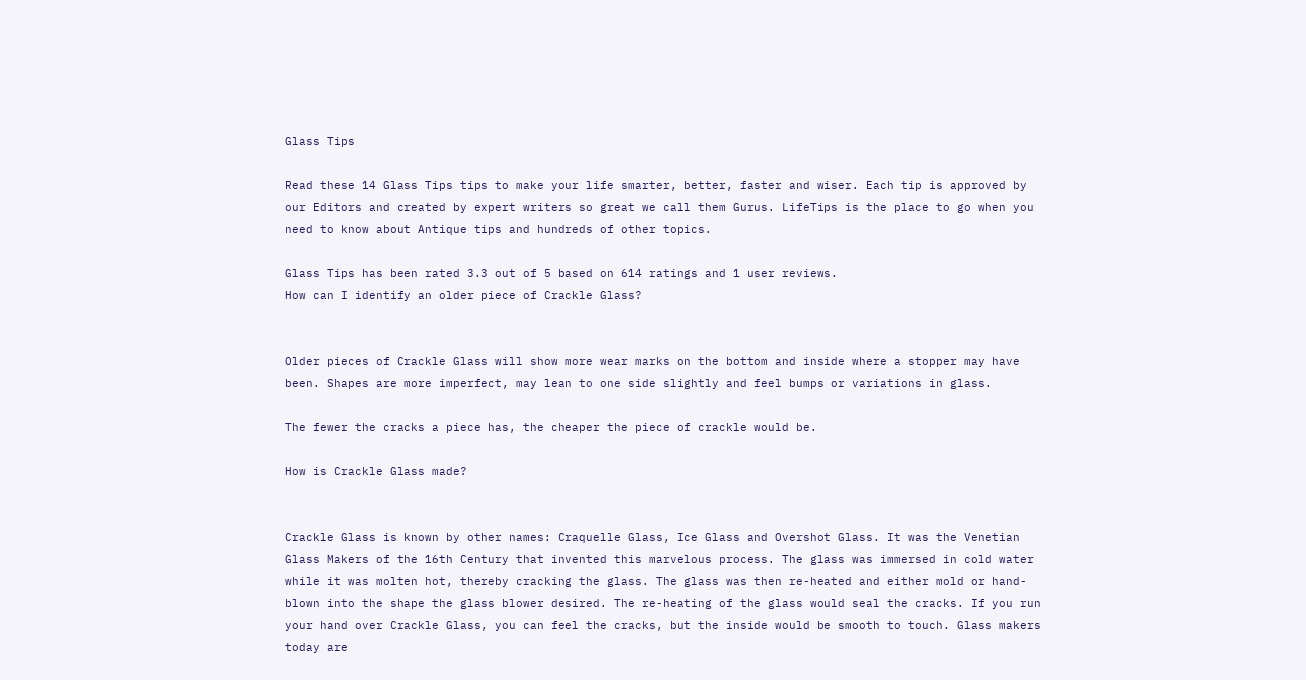Glass Tips

Read these 14 Glass Tips tips to make your life smarter, better, faster and wiser. Each tip is approved by our Editors and created by expert writers so great we call them Gurus. LifeTips is the place to go when you need to know about Antique tips and hundreds of other topics.

Glass Tips has been rated 3.3 out of 5 based on 614 ratings and 1 user reviews.
How can I identify an older piece of Crackle Glass?


Older pieces of Crackle Glass will show more wear marks on the bottom and inside where a stopper may have been. Shapes are more imperfect, may lean to one side slightly and feel bumps or variations in glass.

The fewer the cracks a piece has, the cheaper the piece of crackle would be.

How is Crackle Glass made?


Crackle Glass is known by other names: Craquelle Glass, Ice Glass and Overshot Glass. It was the Venetian Glass Makers of the 16th Century that invented this marvelous process. The glass was immersed in cold water while it was molten hot, thereby cracking the glass. The glass was then re-heated and either mold or hand-blown into the shape the glass blower desired. The re-heating of the glass would seal the cracks. If you run your hand over Crackle Glass, you can feel the cracks, but the inside would be smooth to touch. Glass makers today are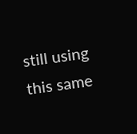still using this same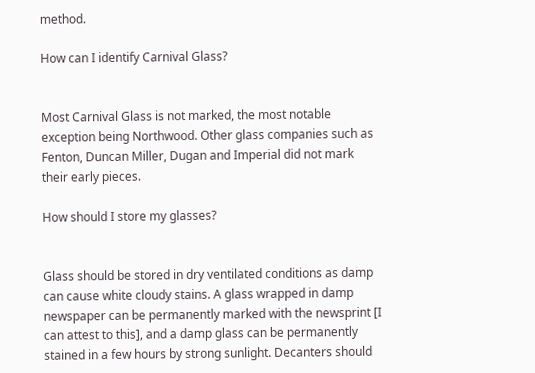method.

How can I identify Carnival Glass?


Most Carnival Glass is not marked, the most notable exception being Northwood. Other glass companies such as Fenton, Duncan Miller, Dugan and Imperial did not mark their early pieces.

How should I store my glasses?


Glass should be stored in dry ventilated conditions as damp can cause white cloudy stains. A glass wrapped in damp newspaper can be permanently marked with the newsprint [I can attest to this], and a damp glass can be permanently stained in a few hours by strong sunlight. Decanters should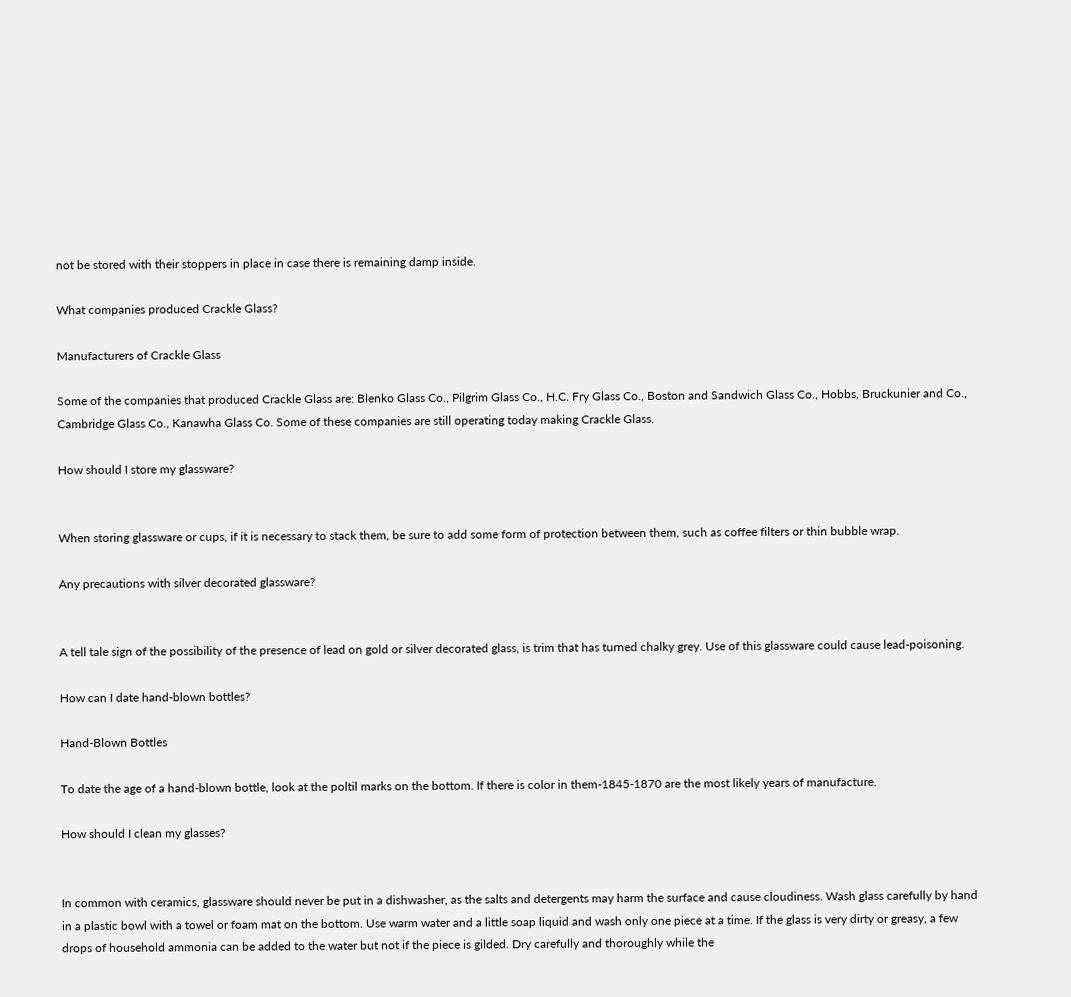not be stored with their stoppers in place in case there is remaining damp inside.

What companies produced Crackle Glass?

Manufacturers of Crackle Glass

Some of the companies that produced Crackle Glass are: Blenko Glass Co., Pilgrim Glass Co., H.C. Fry Glass Co., Boston and Sandwich Glass Co., Hobbs, Bruckunier and Co., Cambridge Glass Co., Kanawha Glass Co. Some of these companies are still operating today making Crackle Glass.

How should I store my glassware?


When storing glassware or cups, if it is necessary to stack them, be sure to add some form of protection between them, such as coffee filters or thin bubble wrap.

Any precautions with silver decorated glassware?


A tell tale sign of the possibility of the presence of lead on gold or silver decorated glass, is trim that has turned chalky grey. Use of this glassware could cause lead-poisoning.

How can I date hand-blown bottles?

Hand-Blown Bottles

To date the age of a hand-blown bottle, look at the poltil marks on the bottom. If there is color in them-1845-1870 are the most likely years of manufacture.

How should I clean my glasses?


In common with ceramics, glassware should never be put in a dishwasher, as the salts and detergents may harm the surface and cause cloudiness. Wash glass carefully by hand in a plastic bowl with a towel or foam mat on the bottom. Use warm water and a little soap liquid and wash only one piece at a time. If the glass is very dirty or greasy, a few drops of household ammonia can be added to the water but not if the piece is gilded. Dry carefully and thoroughly while the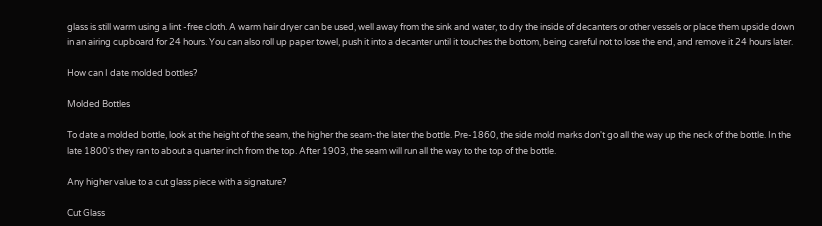glass is still warm using a lint -free cloth. A warm hair dryer can be used, well away from the sink and water, to dry the inside of decanters or other vessels or place them upside down in an airing cupboard for 24 hours. You can also roll up paper towel, push it into a decanter until it touches the bottom, being careful not to lose the end, and remove it 24 hours later.

How can I date molded bottles?

Molded Bottles

To date a molded bottle, look at the height of the seam, the higher the seam-the later the bottle. Pre-1860, the side mold marks don't go all the way up the neck of the bottle. In the late 1800's they ran to about a quarter inch from the top. After 1903, the seam will run all the way to the top of the bottle.

Any higher value to a cut glass piece with a signature?

Cut Glass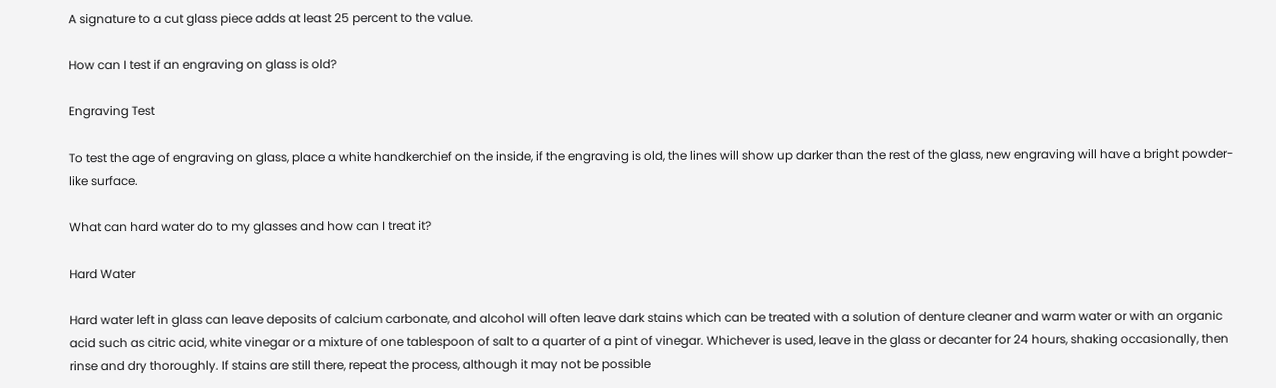A signature to a cut glass piece adds at least 25 percent to the value.

How can I test if an engraving on glass is old?

Engraving Test

To test the age of engraving on glass, place a white handkerchief on the inside, if the engraving is old, the lines will show up darker than the rest of the glass, new engraving will have a bright powder-like surface.

What can hard water do to my glasses and how can I treat it?

Hard Water

Hard water left in glass can leave deposits of calcium carbonate, and alcohol will often leave dark stains which can be treated with a solution of denture cleaner and warm water or with an organic acid such as citric acid, white vinegar or a mixture of one tablespoon of salt to a quarter of a pint of vinegar. Whichever is used, leave in the glass or decanter for 24 hours, shaking occasionally, then rinse and dry thoroughly. If stains are still there, repeat the process, although it may not be possible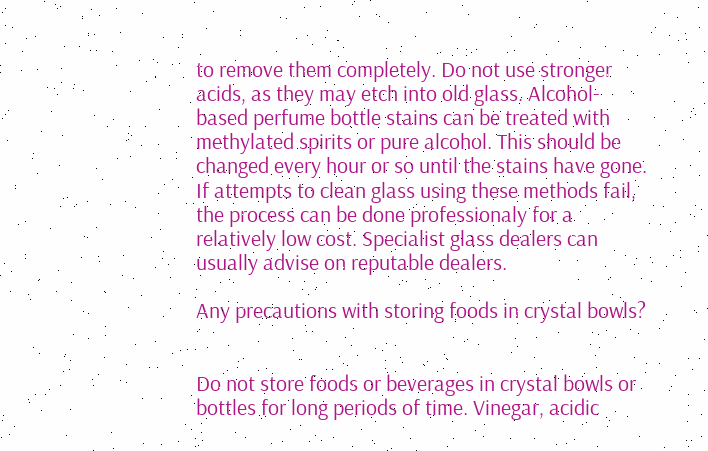to remove them completely. Do not use stronger acids, as they may etch into old glass. Alcohol-based perfume bottle stains can be treated with methylated spirits or pure alcohol. This should be changed every hour or so until the stains have gone. If attempts to clean glass using these methods fail, the process can be done professionaly for a relatively low cost. Specialist glass dealers can usually advise on reputable dealers.

Any precautions with storing foods in crystal bowls?


Do not store foods or beverages in crystal bowls or bottles for long periods of time. Vinegar, acidic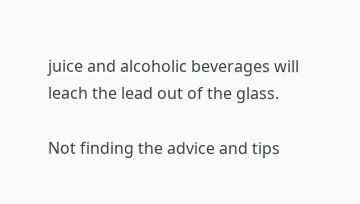juice and alcoholic beverages will leach the lead out of the glass.

Not finding the advice and tips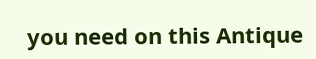you need on this Antique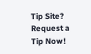Tip Site? Request a Tip Now!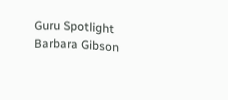Guru Spotlight
Barbara Gibson